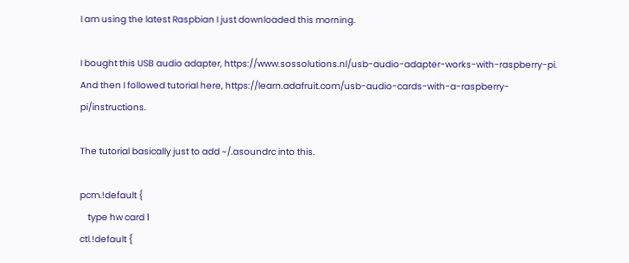I am using the latest Raspbian I just downloaded this morning.

I bought this USB audio adapter, https://www.sossolutions.nl/usb-audio-adapter-works-with-raspberry-pi. And then I followed tutorial here, https://learn.adafruit.com/usb-audio-cards-with-a-raspberry-pi/instructions.

The tutorial basically just to add ~/.asoundrc into this.

pcm.!default {
    type hw card 1
ctl.!default {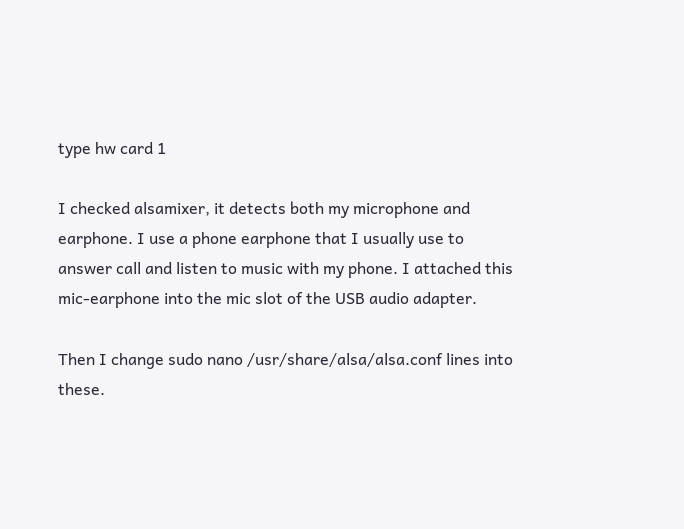type hw card 1

I checked alsamixer, it detects both my microphone and earphone. I use a phone earphone that I usually use to answer call and listen to music with my phone. I attached this mic-earphone into the mic slot of the USB audio adapter.

Then I change sudo nano /usr/share/alsa/alsa.conf lines into these.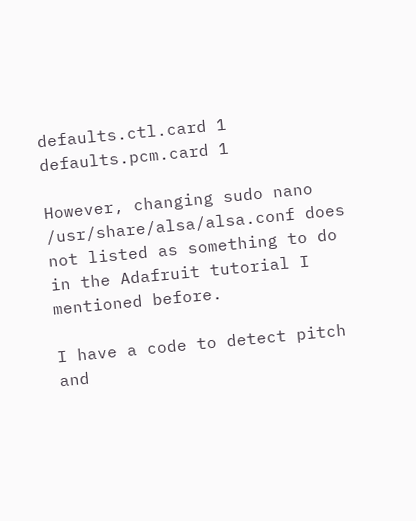defaults.ctl.card 1
defaults.pcm.card 1

However, changing sudo nano /usr/share/alsa/alsa.conf does not listed as something to do in the Adafruit tutorial I mentioned before.

I have a code to detect pitch and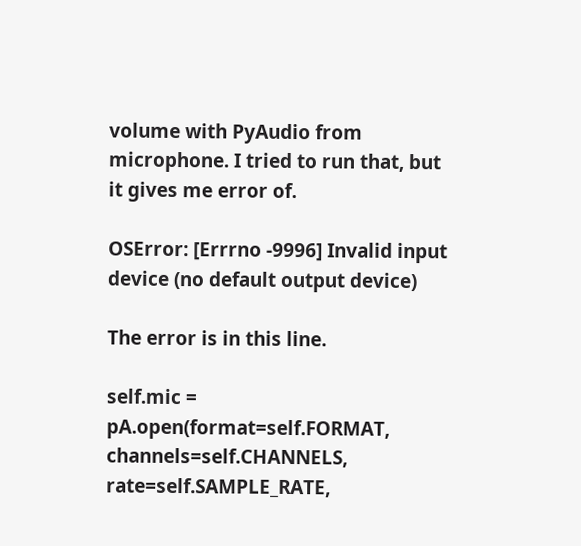volume with PyAudio from microphone. I tried to run that, but it gives me error of.

OSError: [Errrno -9996] Invalid input device (no default output device)

The error is in this line.

self.mic = pA.open(format=self.FORMAT, channels=self.CHANNELS, rate=self.SAMPLE_RATE,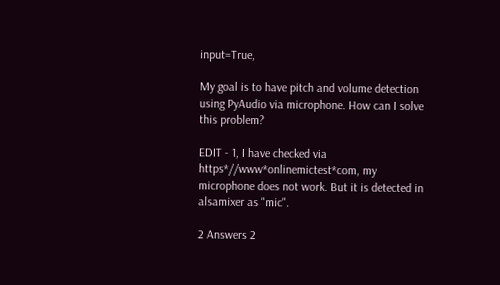input=True,

My goal is to have pitch and volume detection using PyAudio via microphone. How can I solve this problem?

EDIT - 1, I have checked via https*//www*onlinemictest*com, my microphone does not work. But it is detected in alsamixer as "mic".

2 Answers 2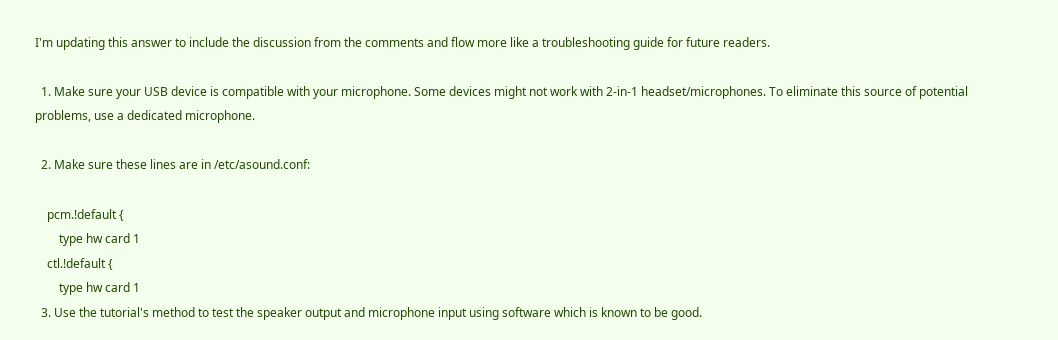I'm updating this answer to include the discussion from the comments and flow more like a troubleshooting guide for future readers.

  1. Make sure your USB device is compatible with your microphone. Some devices might not work with 2-in-1 headset/microphones. To eliminate this source of potential problems, use a dedicated microphone.

  2. Make sure these lines are in /etc/asound.conf:

    pcm.!default {
        type hw card 1
    ctl.!default {
        type hw card 1
  3. Use the tutorial's method to test the speaker output and microphone input using software which is known to be good.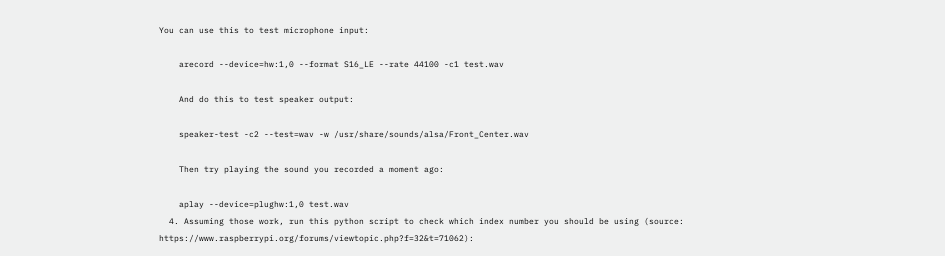You can use this to test microphone input:

    arecord --device=hw:1,0 --format S16_LE --rate 44100 -c1 test.wav

    And do this to test speaker output:

    speaker-test -c2 --test=wav -w /usr/share/sounds/alsa/Front_Center.wav

    Then try playing the sound you recorded a moment ago:

    aplay --device=plughw:1,0 test.wav
  4. Assuming those work, run this python script to check which index number you should be using (source: https://www.raspberrypi.org/forums/viewtopic.php?f=32&t=71062):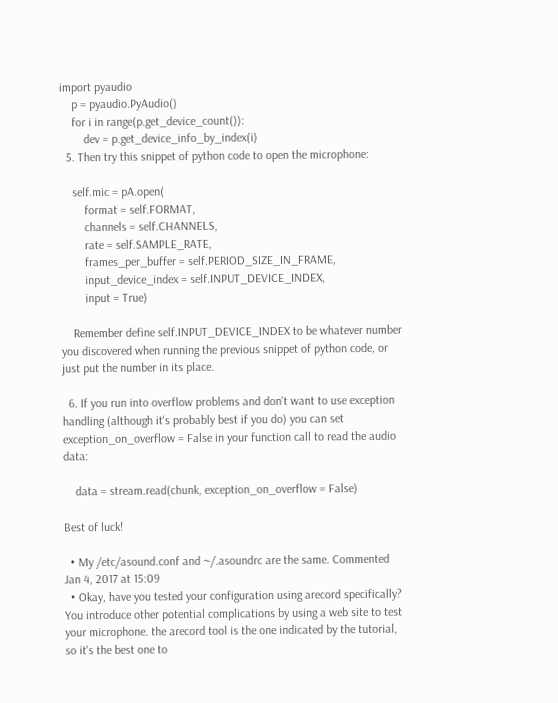import pyaudio
    p = pyaudio.PyAudio()
    for i in range(p.get_device_count()):
        dev = p.get_device_info_by_index(i)
  5. Then try this snippet of python code to open the microphone:

    self.mic = pA.open(
        format = self.FORMAT,
        channels = self.CHANNELS,
        rate = self.SAMPLE_RATE,
        frames_per_buffer = self.PERIOD_SIZE_IN_FRAME,
        input_device_index = self.INPUT_DEVICE_INDEX,
        input = True)

    Remember define self.INPUT_DEVICE_INDEX to be whatever number you discovered when running the previous snippet of python code, or just put the number in its place.

  6. If you run into overflow problems and don't want to use exception handling (although it's probably best if you do) you can set exception_on_overflow = False in your function call to read the audio data:

    data = stream.read(chunk, exception_on_overflow = False)

Best of luck!

  • My /etc/asound.conf and ~/.asoundrc are the same. Commented Jan 4, 2017 at 15:09
  • Okay, have you tested your configuration using arecord specifically? You introduce other potential complications by using a web site to test your microphone. the arecord tool is the one indicated by the tutorial, so it's the best one to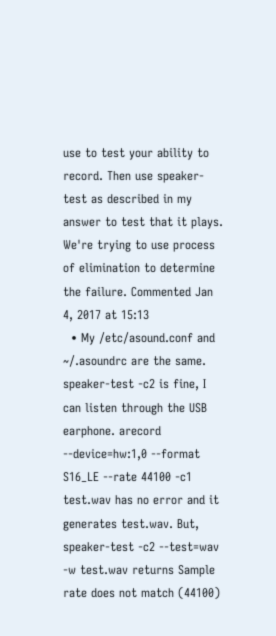use to test your ability to record. Then use speaker-test as described in my answer to test that it plays. We're trying to use process of elimination to determine the failure. Commented Jan 4, 2017 at 15:13
  • My /etc/asound.conf and ~/.asoundrc are the same. speaker-test -c2 is fine, I can listen through the USB earphone. arecord --device=hw:1,0 --format S16_LE --rate 44100 -c1 test.wav has no error and it generates test.wav. But, speaker-test -c2 --test=wav -w test.wav returns Sample rate does not match (44100)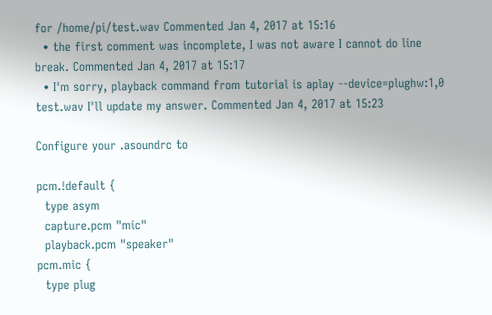for /home/pi/test.wav Commented Jan 4, 2017 at 15:16
  • the first comment was incomplete, I was not aware I cannot do line break. Commented Jan 4, 2017 at 15:17
  • I'm sorry, playback command from tutorial is aplay --device=plughw:1,0 test.wav I'll update my answer. Commented Jan 4, 2017 at 15:23

Configure your .asoundrc to

pcm.!default {
  type asym
  capture.pcm "mic"
  playback.pcm "speaker"
pcm.mic {
  type plug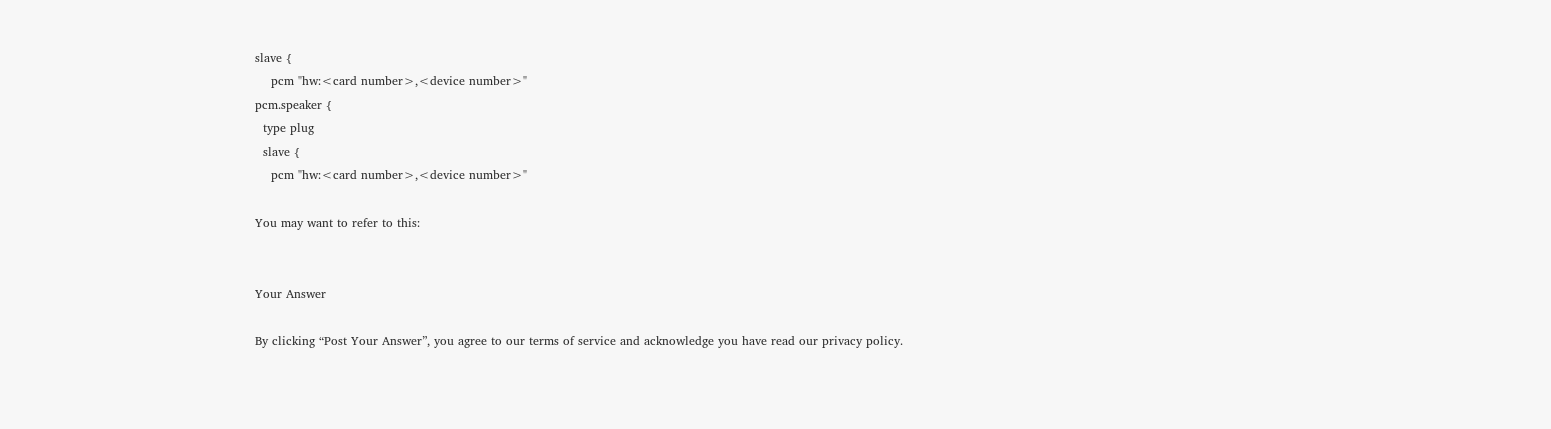slave {
    pcm "hw:<card number>,<device number>"
pcm.speaker {
  type plug
  slave {
    pcm "hw:<card number>,<device number>"

You may want to refer to this:


Your Answer

By clicking “Post Your Answer”, you agree to our terms of service and acknowledge you have read our privacy policy.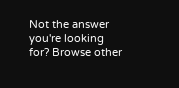Not the answer you're looking for? Browse other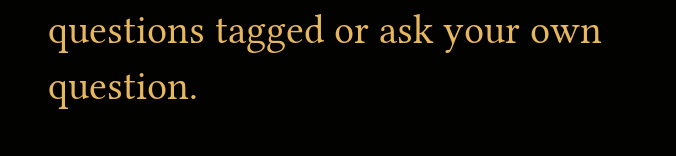questions tagged or ask your own question.